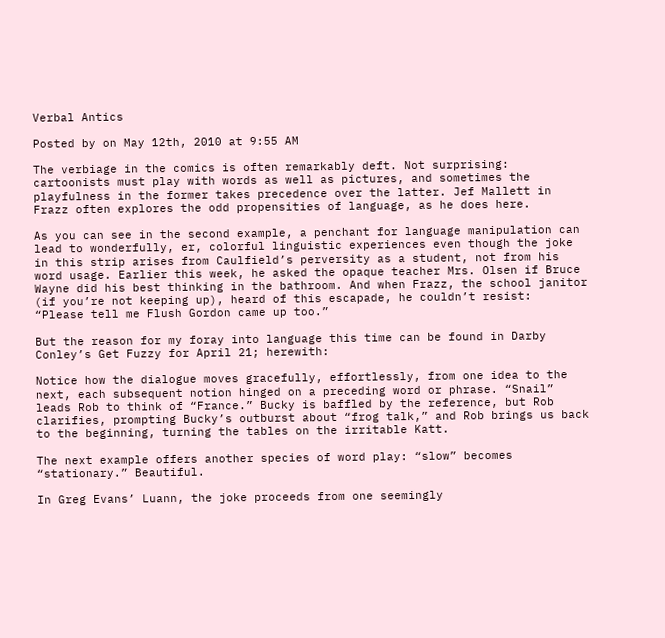Verbal Antics

Posted by on May 12th, 2010 at 9:55 AM

The verbiage in the comics is often remarkably deft. Not surprising: cartoonists must play with words as well as pictures, and sometimes the playfulness in the former takes precedence over the latter. Jef Mallett in Frazz often explores the odd propensities of language, as he does here.

As you can see in the second example, a penchant for language manipulation can lead to wonderfully, er, colorful linguistic experiences even though the joke in this strip arises from Caulfield’s perversity as a student, not from his word usage. Earlier this week, he asked the opaque teacher Mrs. Olsen if Bruce Wayne did his best thinking in the bathroom. And when Frazz, the school janitor (if you’re not keeping up), heard of this escapade, he couldn’t resist:  “Please tell me Flush Gordon came up too.”

But the reason for my foray into language this time can be found in Darby Conley’s Get Fuzzy for April 21; herewith:

Notice how the dialogue moves gracefully, effortlessly, from one idea to the next, each subsequent notion hinged on a preceding word or phrase. “Snail” leads Rob to think of “France.” Bucky is baffled by the reference, but Rob clarifies, prompting Bucky’s outburst about “frog talk,” and Rob brings us back to the beginning, turning the tables on the irritable Katt.

The next example offers another species of word play: “slow” becomes “stationary.” Beautiful.

In Greg Evans’ Luann, the joke proceeds from one seemingly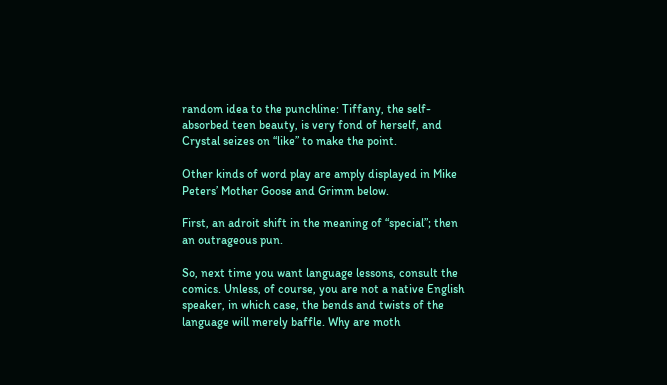random idea to the punchline: Tiffany, the self-absorbed teen beauty, is very fond of herself, and Crystal seizes on “like” to make the point.

Other kinds of word play are amply displayed in Mike Peters’ Mother Goose and Grimm below.

First, an adroit shift in the meaning of “special”; then an outrageous pun.

So, next time you want language lessons, consult the comics. Unless, of course, you are not a native English speaker, in which case, the bends and twists of the language will merely baffle. Why are moth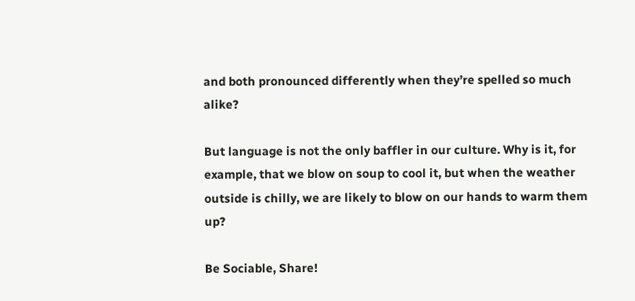and both pronounced differently when they’re spelled so much alike?

But language is not the only baffler in our culture. Why is it, for example, that we blow on soup to cool it, but when the weather outside is chilly, we are likely to blow on our hands to warm them up?

Be Sociable, Share!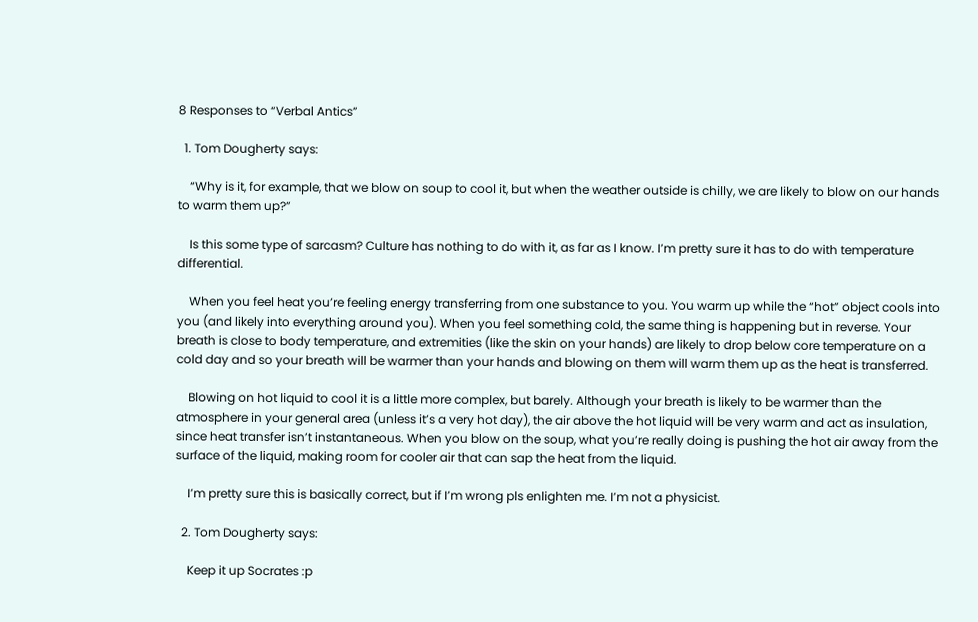8 Responses to “Verbal Antics”

  1. Tom Dougherty says:

    “Why is it, for example, that we blow on soup to cool it, but when the weather outside is chilly, we are likely to blow on our hands to warm them up?”

    Is this some type of sarcasm? Culture has nothing to do with it, as far as I know. I’m pretty sure it has to do with temperature differential.

    When you feel heat you’re feeling energy transferring from one substance to you. You warm up while the “hot” object cools into you (and likely into everything around you). When you feel something cold, the same thing is happening but in reverse. Your breath is close to body temperature, and extremities (like the skin on your hands) are likely to drop below core temperature on a cold day and so your breath will be warmer than your hands and blowing on them will warm them up as the heat is transferred.

    Blowing on hot liquid to cool it is a little more complex, but barely. Although your breath is likely to be warmer than the atmosphere in your general area (unless it’s a very hot day), the air above the hot liquid will be very warm and act as insulation, since heat transfer isn’t instantaneous. When you blow on the soup, what you’re really doing is pushing the hot air away from the surface of the liquid, making room for cooler air that can sap the heat from the liquid.

    I’m pretty sure this is basically correct, but if I’m wrong pls enlighten me. I’m not a physicist.

  2. Tom Dougherty says:

    Keep it up Socrates :p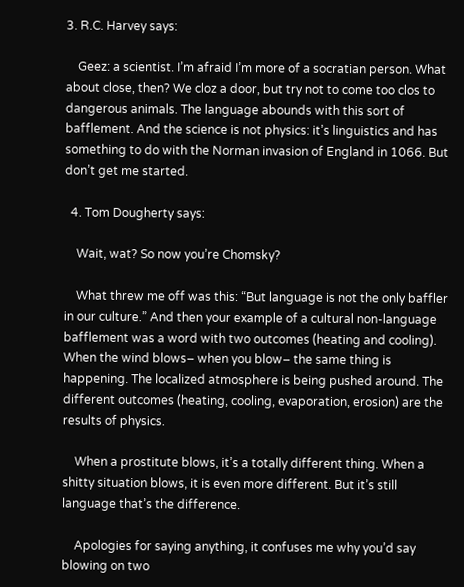3. R.C. Harvey says:

    Geez: a scientist. I’m afraid I’m more of a socratian person. What about close, then? We cloz a door, but try not to come too clos to dangerous animals. The language abounds with this sort of bafflement. And the science is not physics: it’s linguistics and has something to do with the Norman invasion of England in 1066. But don’t get me started.

  4. Tom Dougherty says:

    Wait, wat? So now you’re Chomsky?

    What threw me off was this: “But language is not the only baffler in our culture.” And then your example of a cultural non-language bafflement was a word with two outcomes (heating and cooling). When the wind blows– when you blow– the same thing is happening. The localized atmosphere is being pushed around. The different outcomes (heating, cooling, evaporation, erosion) are the results of physics.

    When a prostitute blows, it’s a totally different thing. When a shitty situation blows, it is even more different. But it’s still language that’s the difference.

    Apologies for saying anything, it confuses me why you’d say blowing on two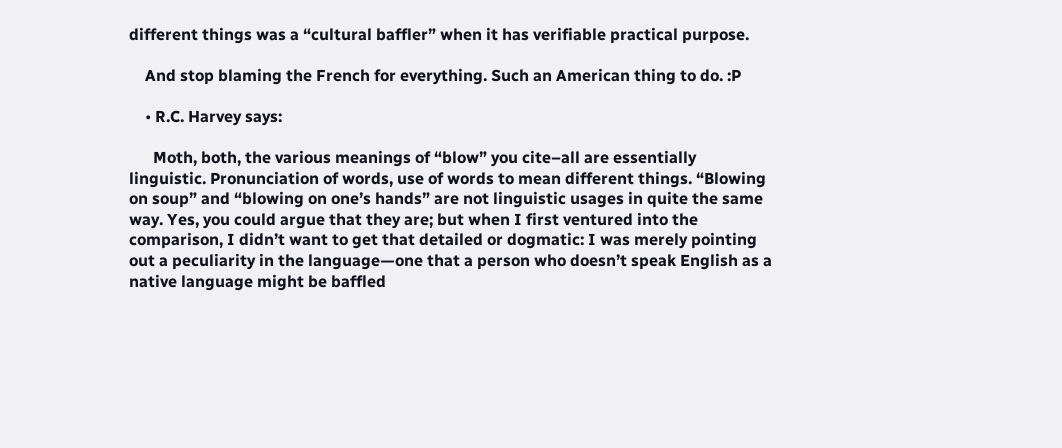different things was a “cultural baffler” when it has verifiable practical purpose.

    And stop blaming the French for everything. Such an American thing to do. :P

    • R.C. Harvey says:

      Moth, both, the various meanings of “blow” you cite–all are essentially linguistic. Pronunciation of words, use of words to mean different things. “Blowing on soup” and “blowing on one’s hands” are not linguistic usages in quite the same way. Yes, you could argue that they are; but when I first ventured into the comparison, I didn’t want to get that detailed or dogmatic: I was merely pointing out a peculiarity in the language—one that a person who doesn’t speak English as a native language might be baffled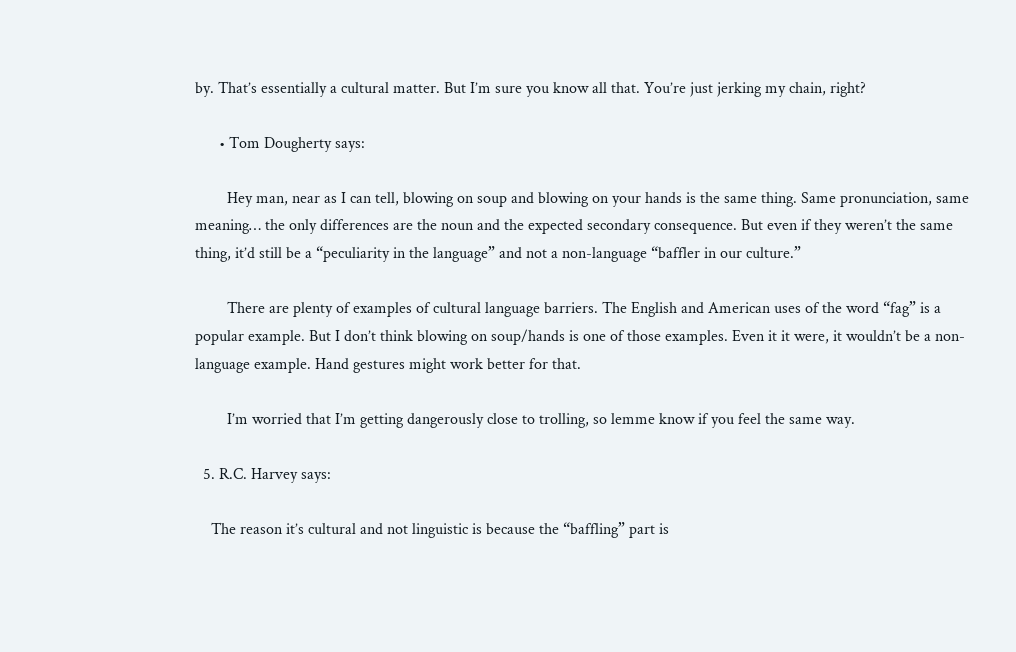by. That’s essentially a cultural matter. But I’m sure you know all that. You’re just jerking my chain, right?

      • Tom Dougherty says:

        Hey man, near as I can tell, blowing on soup and blowing on your hands is the same thing. Same pronunciation, same meaning… the only differences are the noun and the expected secondary consequence. But even if they weren’t the same thing, it’d still be a “peculiarity in the language” and not a non-language “baffler in our culture.”

        There are plenty of examples of cultural language barriers. The English and American uses of the word “fag” is a popular example. But I don’t think blowing on soup/hands is one of those examples. Even it it were, it wouldn’t be a non-language example. Hand gestures might work better for that.

        I’m worried that I’m getting dangerously close to trolling, so lemme know if you feel the same way.

  5. R.C. Harvey says:

    The reason it’s cultural and not linguistic is because the “baffling” part is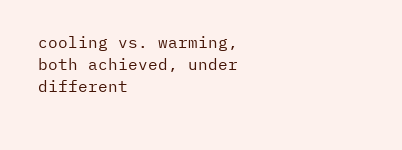cooling vs. warming, both achieved, under different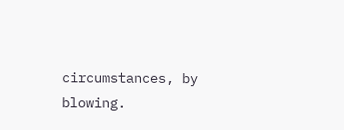circumstances, by blowing.